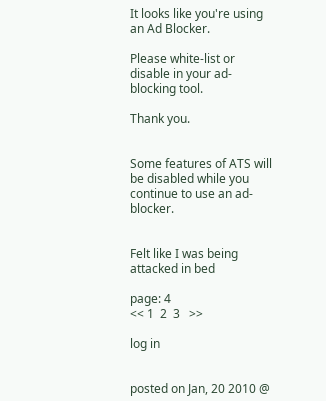It looks like you're using an Ad Blocker.

Please white-list or disable in your ad-blocking tool.

Thank you.


Some features of ATS will be disabled while you continue to use an ad-blocker.


Felt like I was being attacked in bed

page: 4
<< 1  2  3   >>

log in


posted on Jan, 20 2010 @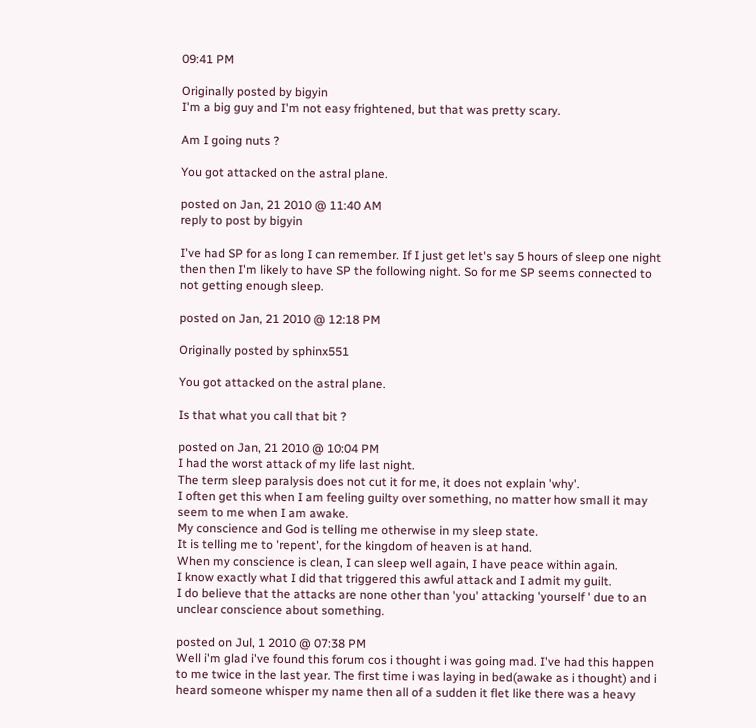09:41 PM

Originally posted by bigyin
I'm a big guy and I'm not easy frightened, but that was pretty scary.

Am I going nuts ?

You got attacked on the astral plane.

posted on Jan, 21 2010 @ 11:40 AM
reply to post by bigyin

I've had SP for as long I can remember. If I just get let's say 5 hours of sleep one night then then I'm likely to have SP the following night. So for me SP seems connected to not getting enough sleep.

posted on Jan, 21 2010 @ 12:18 PM

Originally posted by sphinx551

You got attacked on the astral plane.

Is that what you call that bit ?

posted on Jan, 21 2010 @ 10:04 PM
I had the worst attack of my life last night.
The term sleep paralysis does not cut it for me, it does not explain 'why'.
I often get this when I am feeling guilty over something, no matter how small it may seem to me when I am awake.
My conscience and God is telling me otherwise in my sleep state.
It is telling me to 'repent', for the kingdom of heaven is at hand.
When my conscience is clean, I can sleep well again, I have peace within again.
I know exactly what I did that triggered this awful attack and I admit my guilt.
I do believe that the attacks are none other than 'you' attacking 'yourself ' due to an unclear conscience about something.

posted on Jul, 1 2010 @ 07:38 PM
Well i'm glad i've found this forum cos i thought i was going mad. I've had this happen to me twice in the last year. The first time i was laying in bed(awake as i thought) and i heard someone whisper my name then all of a sudden it flet like there was a heavy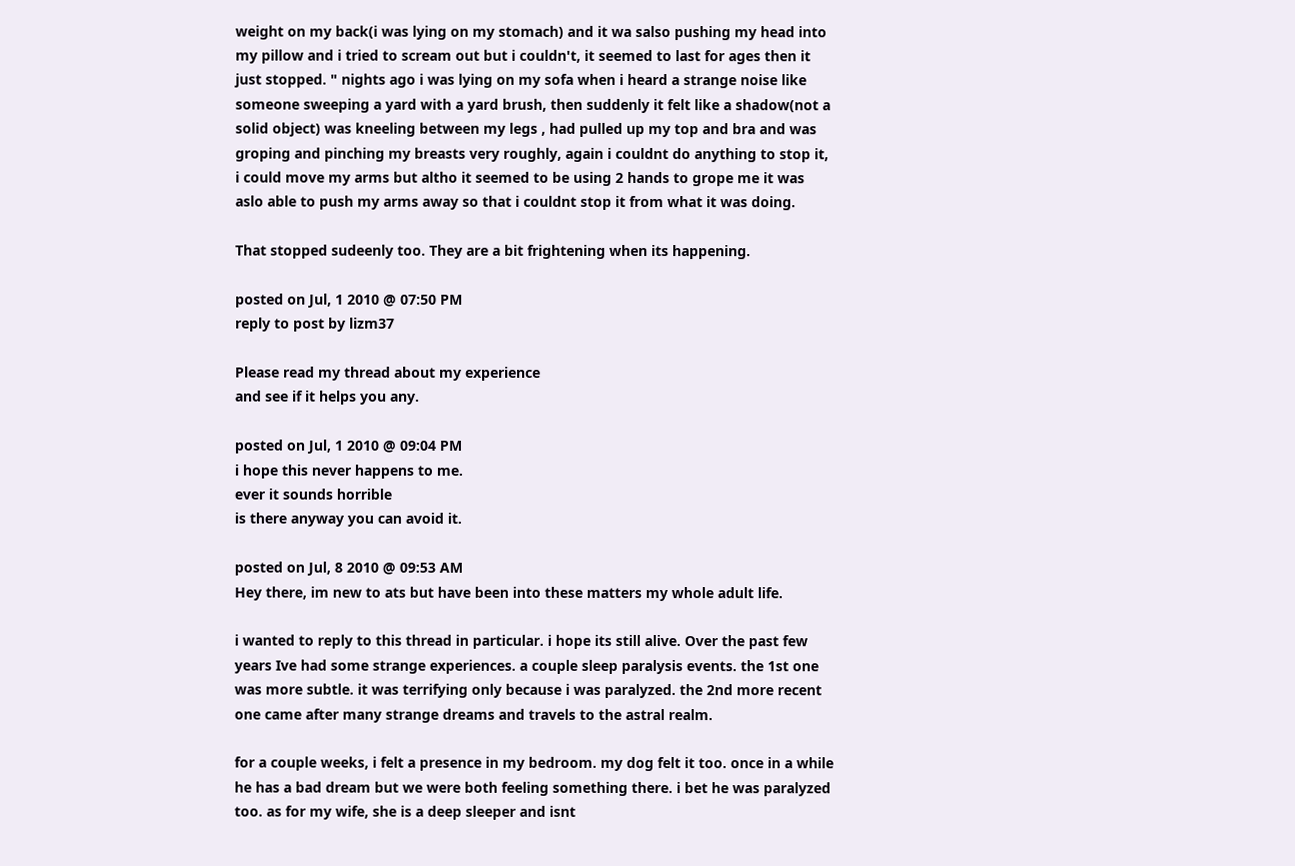weight on my back(i was lying on my stomach) and it wa salso pushing my head into my pillow and i tried to scream out but i couldn't, it seemed to last for ages then it just stopped. " nights ago i was lying on my sofa when i heard a strange noise like someone sweeping a yard with a yard brush, then suddenly it felt like a shadow(not a solid object) was kneeling between my legs , had pulled up my top and bra and was groping and pinching my breasts very roughly, again i couldnt do anything to stop it, i could move my arms but altho it seemed to be using 2 hands to grope me it was aslo able to push my arms away so that i couldnt stop it from what it was doing.

That stopped sudeenly too. They are a bit frightening when its happening.

posted on Jul, 1 2010 @ 07:50 PM
reply to post by lizm37

Please read my thread about my experience
and see if it helps you any.

posted on Jul, 1 2010 @ 09:04 PM
i hope this never happens to me.
ever it sounds horrible
is there anyway you can avoid it.

posted on Jul, 8 2010 @ 09:53 AM
Hey there, im new to ats but have been into these matters my whole adult life.

i wanted to reply to this thread in particular. i hope its still alive. Over the past few years Ive had some strange experiences. a couple sleep paralysis events. the 1st one was more subtle. it was terrifying only because i was paralyzed. the 2nd more recent one came after many strange dreams and travels to the astral realm.

for a couple weeks, i felt a presence in my bedroom. my dog felt it too. once in a while he has a bad dream but we were both feeling something there. i bet he was paralyzed too. as for my wife, she is a deep sleeper and isnt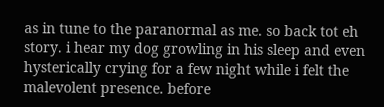as in tune to the paranormal as me. so back tot eh story. i hear my dog growling in his sleep and even hysterically crying for a few night while i felt the malevolent presence. before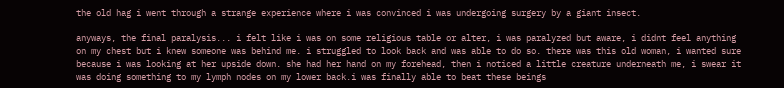the old hag i went through a strange experience where i was convinced i was undergoing surgery by a giant insect.

anyways, the final paralysis... i felt like i was on some religious table or alter, i was paralyzed but aware, i didnt feel anything on my chest but i knew someone was behind me. i struggled to look back and was able to do so. there was this old woman, i wanted sure because i was looking at her upside down. she had her hand on my forehead, then i noticed a little creature underneath me, i swear it was doing something to my lymph nodes on my lower back.i was finally able to beat these beings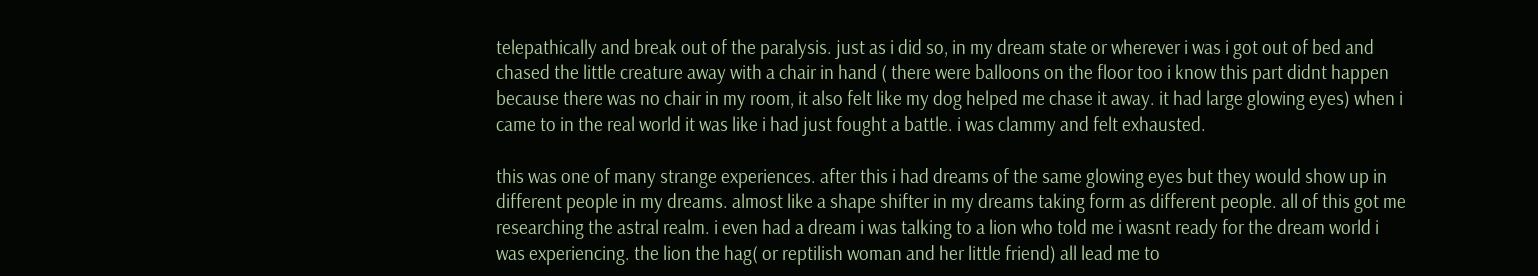telepathically and break out of the paralysis. just as i did so, in my dream state or wherever i was i got out of bed and chased the little creature away with a chair in hand ( there were balloons on the floor too i know this part didnt happen because there was no chair in my room, it also felt like my dog helped me chase it away. it had large glowing eyes) when i came to in the real world it was like i had just fought a battle. i was clammy and felt exhausted.

this was one of many strange experiences. after this i had dreams of the same glowing eyes but they would show up in different people in my dreams. almost like a shape shifter in my dreams taking form as different people. all of this got me researching the astral realm. i even had a dream i was talking to a lion who told me i wasnt ready for the dream world i was experiencing. the lion the hag( or reptilish woman and her little friend) all lead me to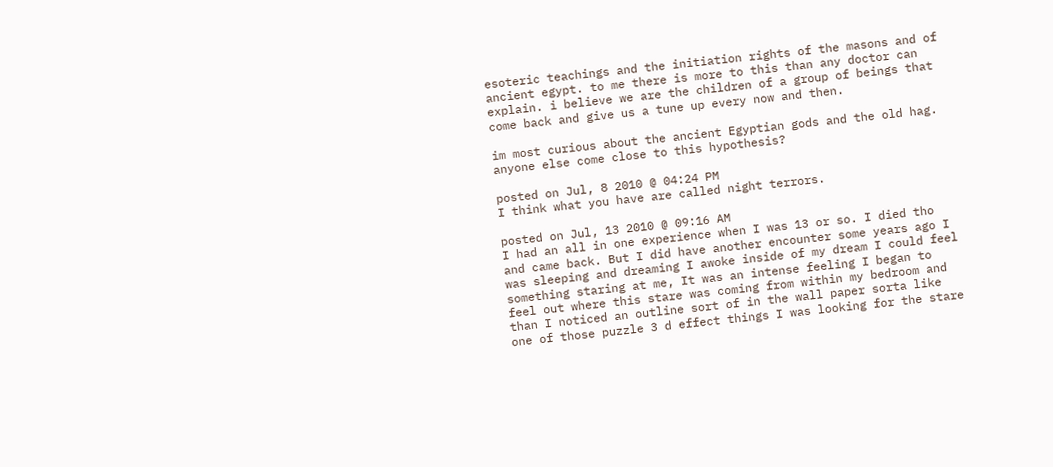esoteric teachings and the initiation rights of the masons and of ancient egypt. to me there is more to this than any doctor can explain. i believe we are the children of a group of beings that come back and give us a tune up every now and then.

im most curious about the ancient Egyptian gods and the old hag. anyone else come close to this hypothesis?

posted on Jul, 8 2010 @ 04:24 PM
I think what you have are called night terrors.

posted on Jul, 13 2010 @ 09:16 AM
I had an all in one experience when I was 13 or so. I died tho
and came back. But I did have another encounter some years ago I was sleeping and dreaming I awoke inside of my dream I could feel something staring at me, It was an intense feeling I began to feel out where this stare was coming from within my bedroom and than I noticed an outline sort of in the wall paper sorta like one of those puzzle 3 d effect things I was looking for the stare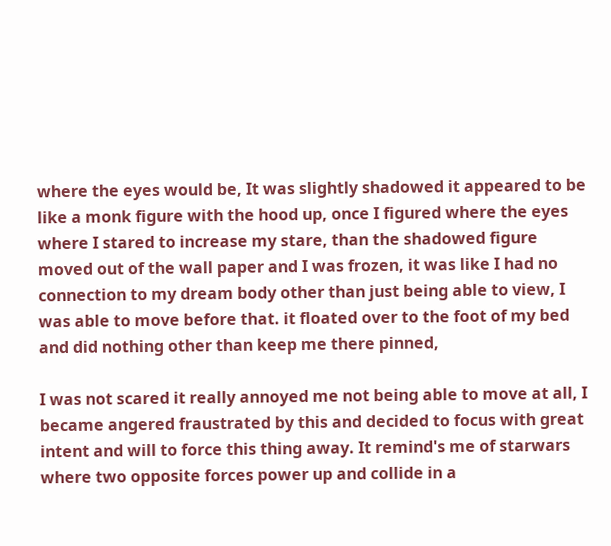where the eyes would be, It was slightly shadowed it appeared to be like a monk figure with the hood up, once I figured where the eyes where I stared to increase my stare, than the shadowed figure moved out of the wall paper and I was frozen, it was like I had no connection to my dream body other than just being able to view, I was able to move before that. it floated over to the foot of my bed and did nothing other than keep me there pinned,

I was not scared it really annoyed me not being able to move at all, I became angered fraustrated by this and decided to focus with great intent and will to force this thing away. It remind's me of starwars where two opposite forces power up and collide in a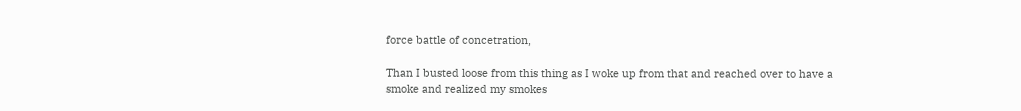force battle of concetration,

Than I busted loose from this thing as I woke up from that and reached over to have a smoke and realized my smokes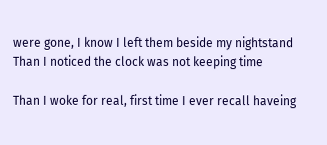were gone, I know I left them beside my nightstand Than I noticed the clock was not keeping time

Than I woke for real, first time I ever recall haveing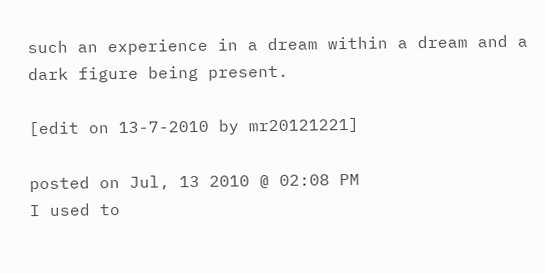such an experience in a dream within a dream and a dark figure being present.

[edit on 13-7-2010 by mr20121221]

posted on Jul, 13 2010 @ 02:08 PM
I used to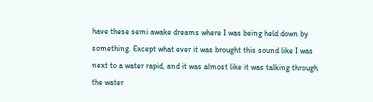have these semi awake dreams where I was being held down by something. Except what ever it was brought this sound like I was next to a water rapid, and it was almost like it was talking through the water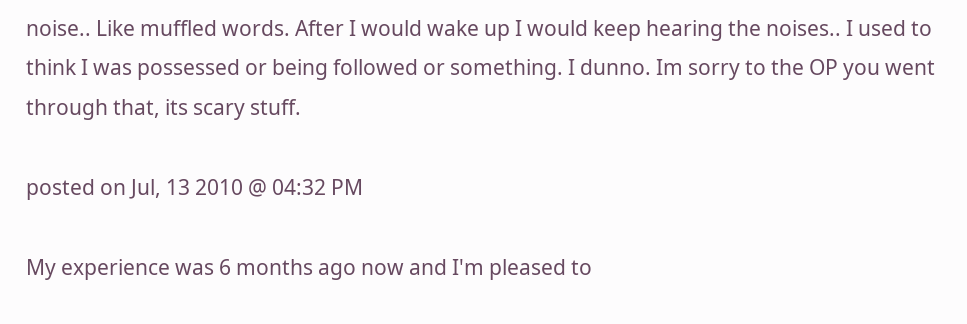noise.. Like muffled words. After I would wake up I would keep hearing the noises.. I used to think I was possessed or being followed or something. I dunno. Im sorry to the OP you went through that, its scary stuff.

posted on Jul, 13 2010 @ 04:32 PM

My experience was 6 months ago now and I'm pleased to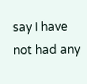say I have not had any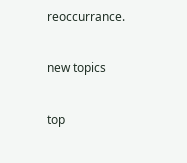reoccurrance.

new topics

top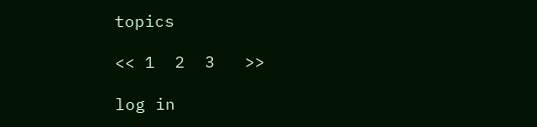topics

<< 1  2  3   >>

log in